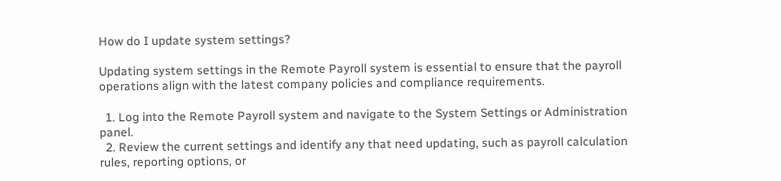How do I update system settings?

Updating system settings in the Remote Payroll system is essential to ensure that the payroll operations align with the latest company policies and compliance requirements.

  1. Log into the Remote Payroll system and navigate to the System Settings or Administration panel.
  2. Review the current settings and identify any that need updating, such as payroll calculation rules, reporting options, or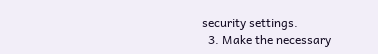security settings.
  3. Make the necessary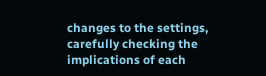changes to the settings, carefully checking the implications of each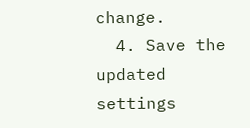change.
  4. Save the updated settings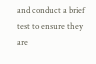and conduct a brief test to ensure they are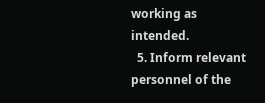working as intended.
  5. Inform relevant personnel of the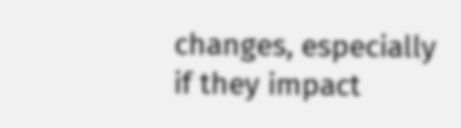changes, especially if they impact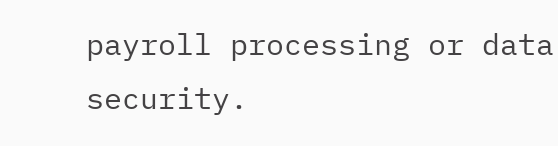payroll processing or data security.